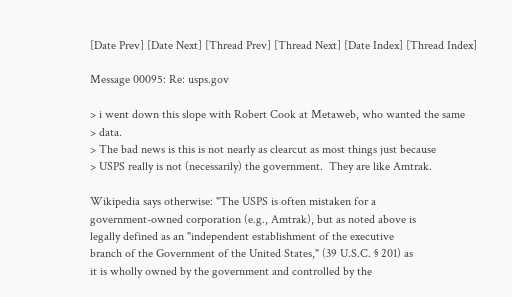[Date Prev] [Date Next] [Thread Prev] [Thread Next] [Date Index] [Thread Index]

Message 00095: Re: usps.gov

> i went down this slope with Robert Cook at Metaweb, who wanted the same
> data.
> The bad news is this is not nearly as clearcut as most things just because
> USPS really is not (necessarily) the government.  They are like Amtrak.

Wikipedia says otherwise: "The USPS is often mistaken for a
government-owned corporation (e.g., Amtrak), but as noted above is
legally defined as an "independent establishment of the executive
branch of the Government of the United States," (39 U.S.C. § 201) as
it is wholly owned by the government and controlled by the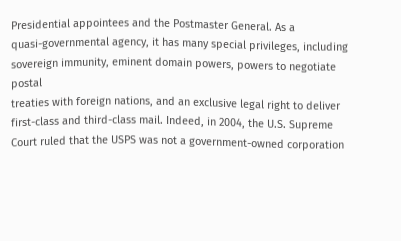Presidential appointees and the Postmaster General. As a
quasi-governmental agency, it has many special privileges, including
sovereign immunity, eminent domain powers, powers to negotiate postal
treaties with foreign nations, and an exclusive legal right to deliver
first-class and third-class mail. Indeed, in 2004, the U.S. Supreme
Court ruled that the USPS was not a government-owned corporation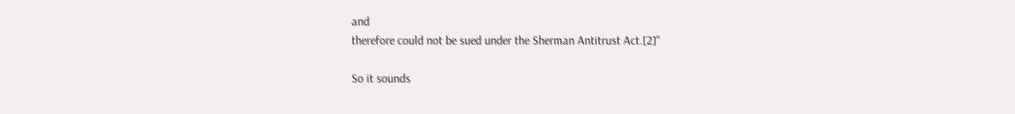and
therefore could not be sued under the Sherman Antitrust Act.[2]"

So it sounds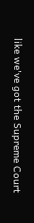like we've got the Supreme Court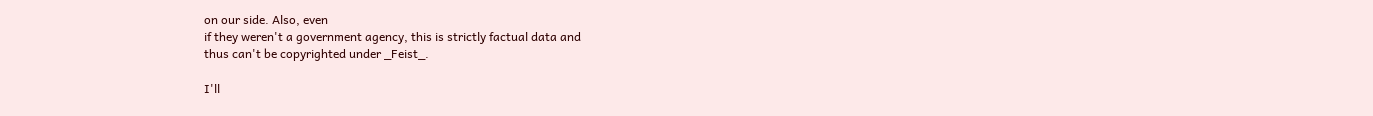on our side. Also, even
if they weren't a government agency, this is strictly factual data and
thus can't be copyrighted under _Feist_.

I'll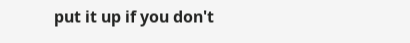put it up if you don't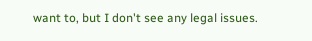want to, but I don't see any legal issues.